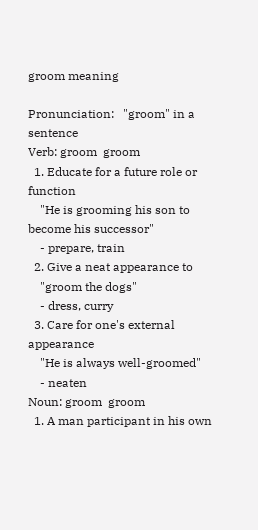groom meaning

Pronunciation:   "groom" in a sentence
Verb: groom  groom
  1. Educate for a future role or function
    "He is grooming his son to become his successor"
    - prepare, train
  2. Give a neat appearance to
    "groom the dogs"
    - dress, curry
  3. Care for one's external appearance
    "He is always well-groomed"
    - neaten
Noun: groom  groom
  1. A man participant in his own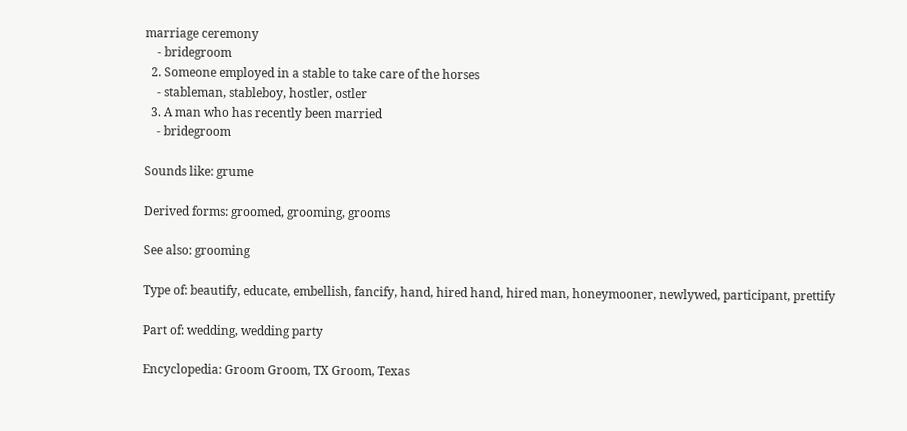marriage ceremony
    - bridegroom
  2. Someone employed in a stable to take care of the horses
    - stableman, stableboy, hostler, ostler
  3. A man who has recently been married
    - bridegroom

Sounds like: grume

Derived forms: groomed, grooming, grooms

See also: grooming

Type of: beautify, educate, embellish, fancify, hand, hired hand, hired man, honeymooner, newlywed, participant, prettify

Part of: wedding, wedding party

Encyclopedia: Groom Groom, TX Groom, Texas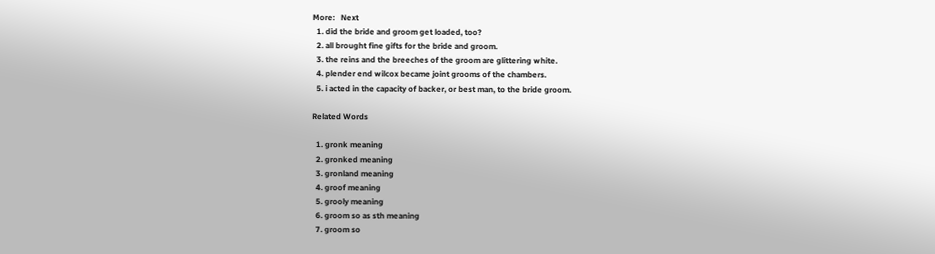More:   Next
  1. did the bride and groom get loaded, too?
  2. all brought fine gifts for the bride and groom.
  3. the reins and the breeches of the groom are glittering white.
  4. plender end wilcox became joint grooms of the chambers.
  5. i acted in the capacity of backer, or best man, to the bride groom.

Related Words

  1. gronk meaning
  2. gronked meaning
  3. gronland meaning
  4. groof meaning
  5. grooly meaning
  6. groom so as sth meaning
  7. groom so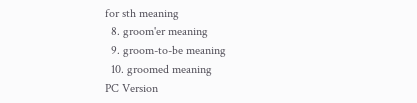for sth meaning
  8. groom'er meaning
  9. groom-to-be meaning
  10. groomed meaning
PC Version